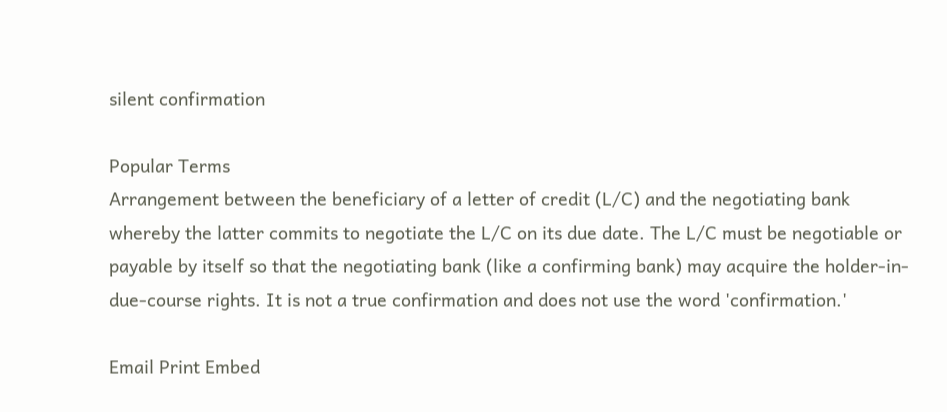silent confirmation

Popular Terms
Arrangement between the beneficiary of a letter of credit (L/C) and the negotiating bank whereby the latter commits to negotiate the L/C on its due date. The L/C must be negotiable or payable by itself so that the negotiating bank (like a confirming bank) may acquire the holder-in-due-course rights. It is not a true confirmation and does not use the word 'confirmation.'

Email Print Embed